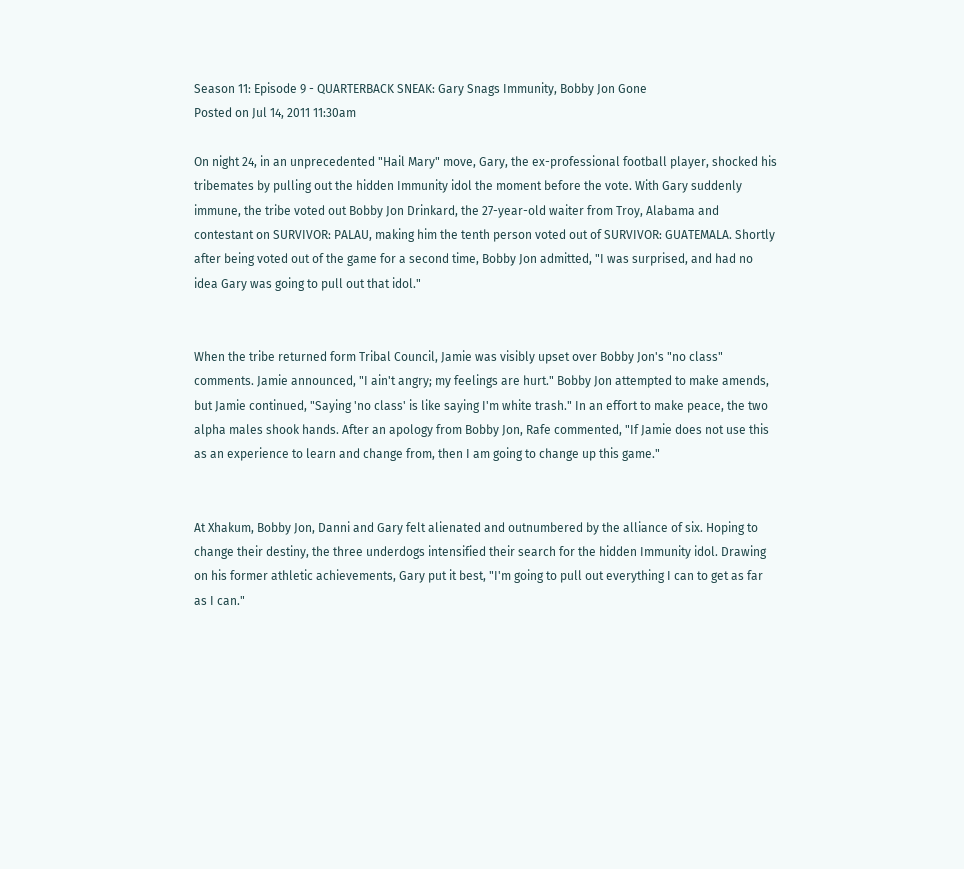Season 11: Episode 9 - QUARTERBACK SNEAK: Gary Snags Immunity, Bobby Jon Gone
Posted on Jul 14, 2011 11:30am

On night 24, in an unprecedented "Hail Mary" move, Gary, the ex-professional football player, shocked his tribemates by pulling out the hidden Immunity idol the moment before the vote. With Gary suddenly immune, the tribe voted out Bobby Jon Drinkard, the 27-year-old waiter from Troy, Alabama and contestant on SURVIVOR: PALAU, making him the tenth person voted out of SURVIVOR: GUATEMALA. Shortly after being voted out of the game for a second time, Bobby Jon admitted, "I was surprised, and had no idea Gary was going to pull out that idol."


When the tribe returned form Tribal Council, Jamie was visibly upset over Bobby Jon's "no class" comments. Jamie announced, "I ain't angry; my feelings are hurt." Bobby Jon attempted to make amends, but Jamie continued, "Saying 'no class' is like saying I'm white trash." In an effort to make peace, the two alpha males shook hands. After an apology from Bobby Jon, Rafe commented, "If Jamie does not use this as an experience to learn and change from, then I am going to change up this game."


At Xhakum, Bobby Jon, Danni and Gary felt alienated and outnumbered by the alliance of six. Hoping to change their destiny, the three underdogs intensified their search for the hidden Immunity idol. Drawing on his former athletic achievements, Gary put it best, "I'm going to pull out everything I can to get as far as I can."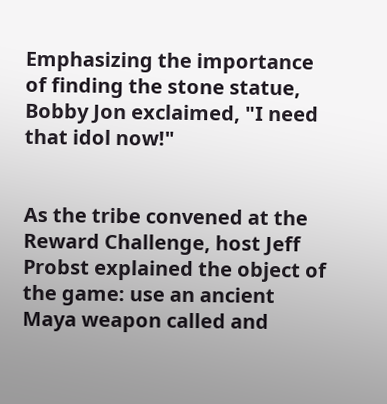Emphasizing the importance of finding the stone statue, Bobby Jon exclaimed, "I need that idol now!"


As the tribe convened at the Reward Challenge, host Jeff Probst explained the object of the game: use an ancient Maya weapon called and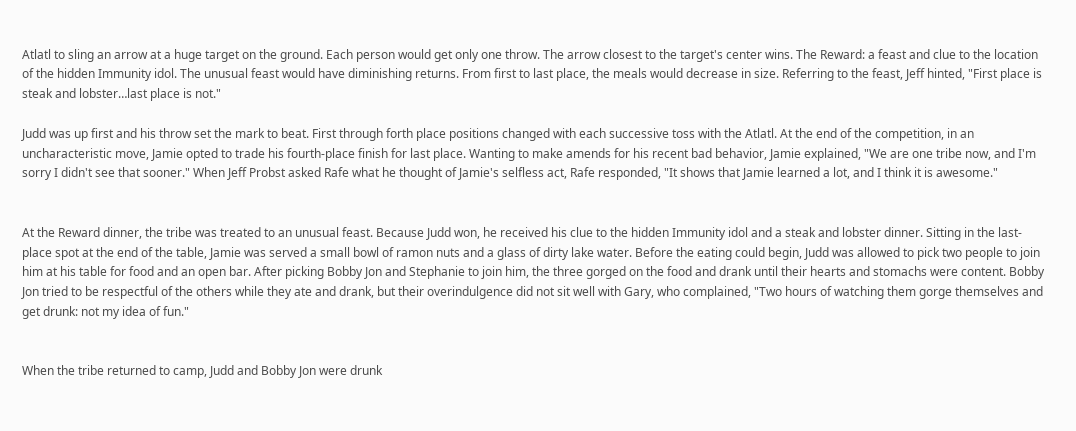Atlatl to sling an arrow at a huge target on the ground. Each person would get only one throw. The arrow closest to the target's center wins. The Reward: a feast and clue to the location of the hidden Immunity idol. The unusual feast would have diminishing returns. From first to last place, the meals would decrease in size. Referring to the feast, Jeff hinted, "First place is steak and lobster…last place is not."

Judd was up first and his throw set the mark to beat. First through forth place positions changed with each successive toss with the Atlatl. At the end of the competition, in an uncharacteristic move, Jamie opted to trade his fourth-place finish for last place. Wanting to make amends for his recent bad behavior, Jamie explained, "We are one tribe now, and I'm sorry I didn't see that sooner." When Jeff Probst asked Rafe what he thought of Jamie's selfless act, Rafe responded, "It shows that Jamie learned a lot, and I think it is awesome."


At the Reward dinner, the tribe was treated to an unusual feast. Because Judd won, he received his clue to the hidden Immunity idol and a steak and lobster dinner. Sitting in the last-place spot at the end of the table, Jamie was served a small bowl of ramon nuts and a glass of dirty lake water. Before the eating could begin, Judd was allowed to pick two people to join him at his table for food and an open bar. After picking Bobby Jon and Stephanie to join him, the three gorged on the food and drank until their hearts and stomachs were content. Bobby Jon tried to be respectful of the others while they ate and drank, but their overindulgence did not sit well with Gary, who complained, "Two hours of watching them gorge themselves and get drunk: not my idea of fun."


When the tribe returned to camp, Judd and Bobby Jon were drunk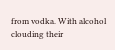from vodka. With alcohol clouding their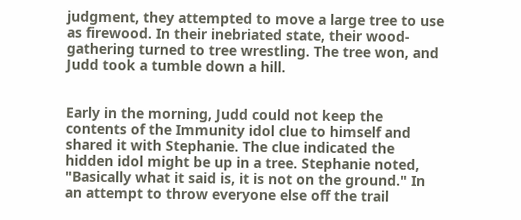judgment, they attempted to move a large tree to use as firewood. In their inebriated state, their wood-gathering turned to tree wrestling. The tree won, and Judd took a tumble down a hill.


Early in the morning, Judd could not keep the contents of the Immunity idol clue to himself and shared it with Stephanie. The clue indicated the hidden idol might be up in a tree. Stephanie noted, "Basically what it said is, it is not on the ground." In an attempt to throw everyone else off the trail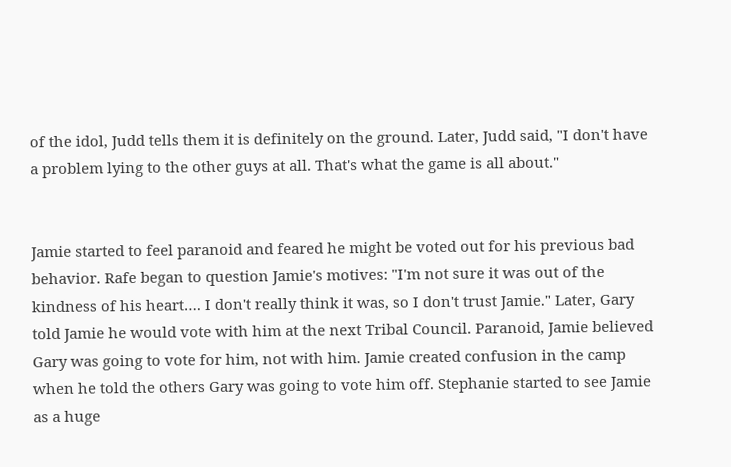of the idol, Judd tells them it is definitely on the ground. Later, Judd said, "I don't have a problem lying to the other guys at all. That's what the game is all about."


Jamie started to feel paranoid and feared he might be voted out for his previous bad behavior. Rafe began to question Jamie's motives: "I'm not sure it was out of the kindness of his heart…. I don't really think it was, so I don't trust Jamie." Later, Gary told Jamie he would vote with him at the next Tribal Council. Paranoid, Jamie believed Gary was going to vote for him, not with him. Jamie created confusion in the camp when he told the others Gary was going to vote him off. Stephanie started to see Jamie as a huge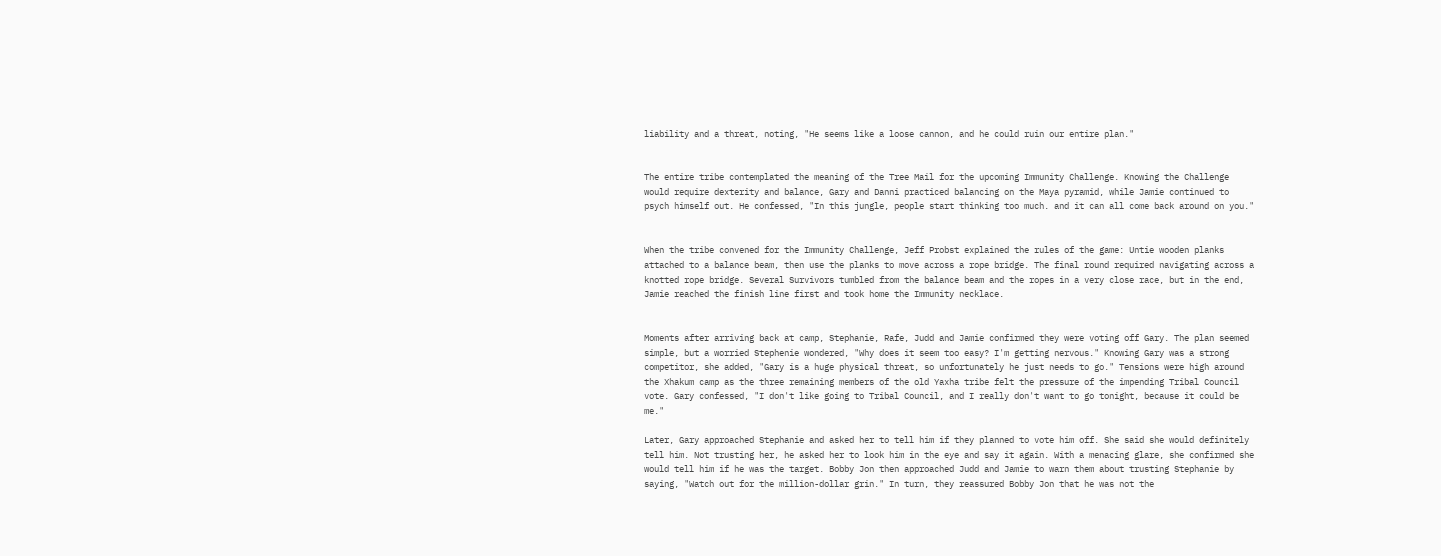liability and a threat, noting, "He seems like a loose cannon, and he could ruin our entire plan."


The entire tribe contemplated the meaning of the Tree Mail for the upcoming Immunity Challenge. Knowing the Challenge would require dexterity and balance, Gary and Danni practiced balancing on the Maya pyramid, while Jamie continued to psych himself out. He confessed, "In this jungle, people start thinking too much. and it can all come back around on you."


When the tribe convened for the Immunity Challenge, Jeff Probst explained the rules of the game: Untie wooden planks attached to a balance beam, then use the planks to move across a rope bridge. The final round required navigating across a knotted rope bridge. Several Survivors tumbled from the balance beam and the ropes in a very close race, but in the end, Jamie reached the finish line first and took home the Immunity necklace.


Moments after arriving back at camp, Stephanie, Rafe, Judd and Jamie confirmed they were voting off Gary. The plan seemed simple, but a worried Stephenie wondered, "Why does it seem too easy? I'm getting nervous." Knowing Gary was a strong competitor, she added, "Gary is a huge physical threat, so unfortunately he just needs to go." Tensions were high around the Xhakum camp as the three remaining members of the old Yaxha tribe felt the pressure of the impending Tribal Council vote. Gary confessed, "I don't like going to Tribal Council, and I really don't want to go tonight, because it could be me."

Later, Gary approached Stephanie and asked her to tell him if they planned to vote him off. She said she would definitely tell him. Not trusting her, he asked her to look him in the eye and say it again. With a menacing glare, she confirmed she would tell him if he was the target. Bobby Jon then approached Judd and Jamie to warn them about trusting Stephanie by saying, "Watch out for the million-dollar grin." In turn, they reassured Bobby Jon that he was not the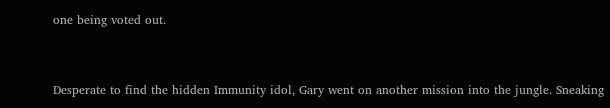one being voted out.


Desperate to find the hidden Immunity idol, Gary went on another mission into the jungle. Sneaking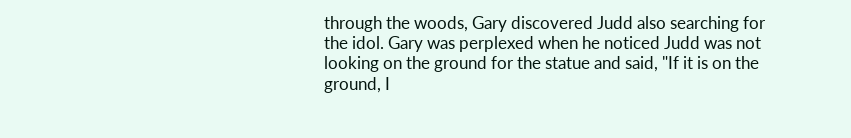through the woods, Gary discovered Judd also searching for the idol. Gary was perplexed when he noticed Judd was not looking on the ground for the statue and said, "If it is on the ground, I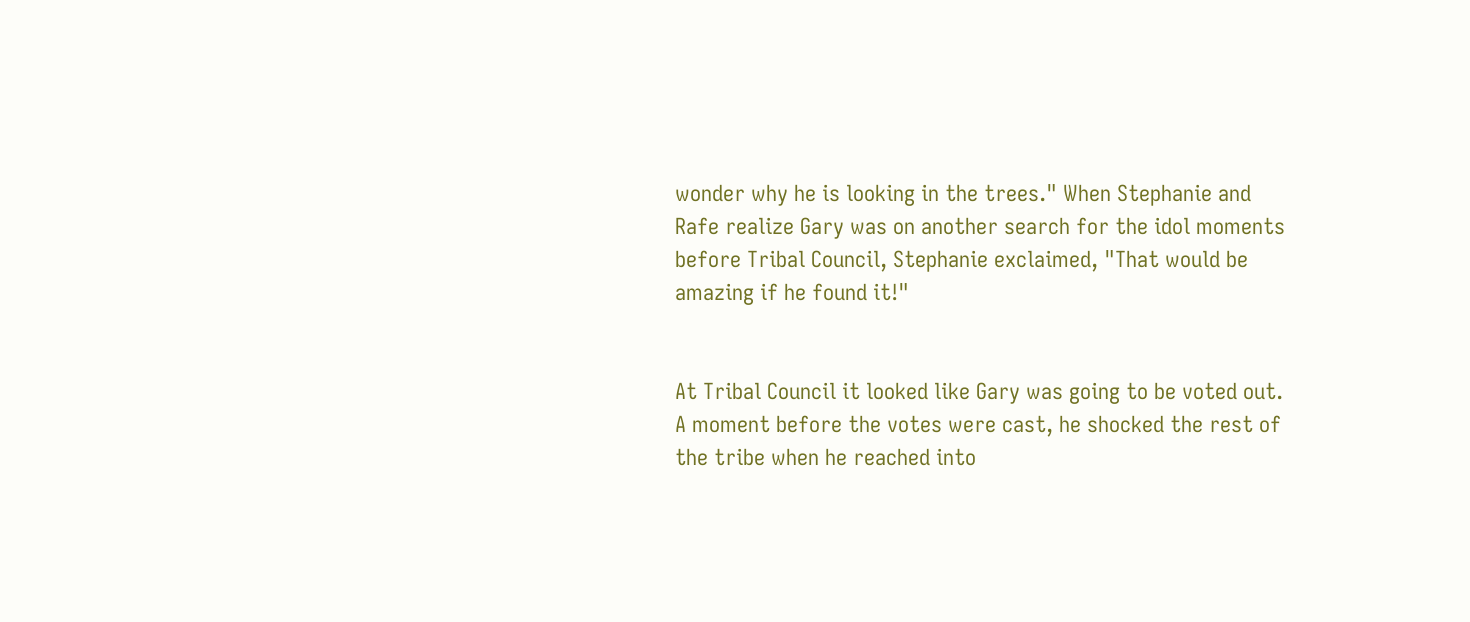wonder why he is looking in the trees." When Stephanie and Rafe realize Gary was on another search for the idol moments before Tribal Council, Stephanie exclaimed, "That would be amazing if he found it!"


At Tribal Council it looked like Gary was going to be voted out. A moment before the votes were cast, he shocked the rest of the tribe when he reached into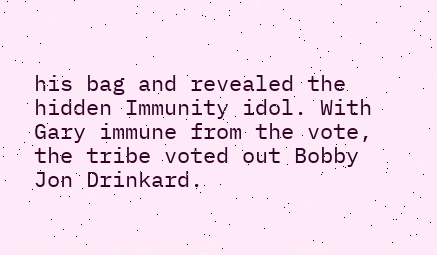his bag and revealed the hidden Immunity idol. With Gary immune from the vote, the tribe voted out Bobby Jon Drinkard.